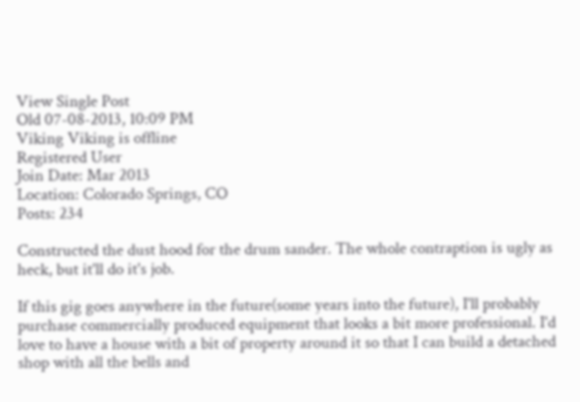View Single Post
Old 07-08-2013, 10:09 PM
Viking Viking is offline
Registered User
Join Date: Mar 2013
Location: Colorado Springs, CO
Posts: 234

Constructed the dust hood for the drum sander. The whole contraption is ugly as heck, but it'll do it's job.

If this gig goes anywhere in the future(some years into the future), I'll probably purchase commercially produced equipment that looks a bit more professional. I'd love to have a house with a bit of property around it so that I can build a detached shop with all the bells and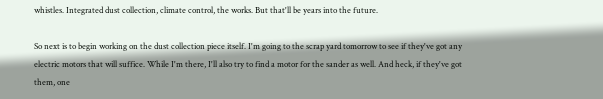whistles. Integrated dust collection, climate control, the works. But that'll be years into the future.

So next is to begin working on the dust collection piece itself. I'm going to the scrap yard tomorrow to see if they've got any electric motors that will suffice. While I'm there, I'll also try to find a motor for the sander as well. And heck, if they've got them, one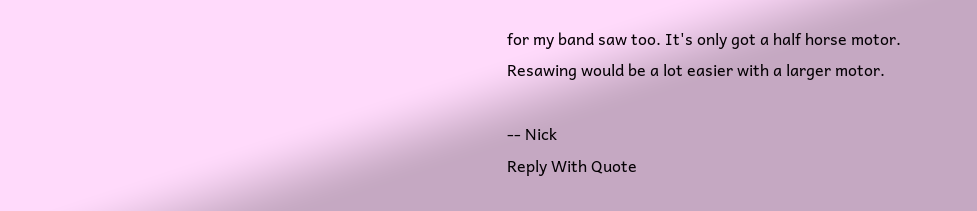for my band saw too. It's only got a half horse motor. Resawing would be a lot easier with a larger motor.

-- Nick
Reply With Quote